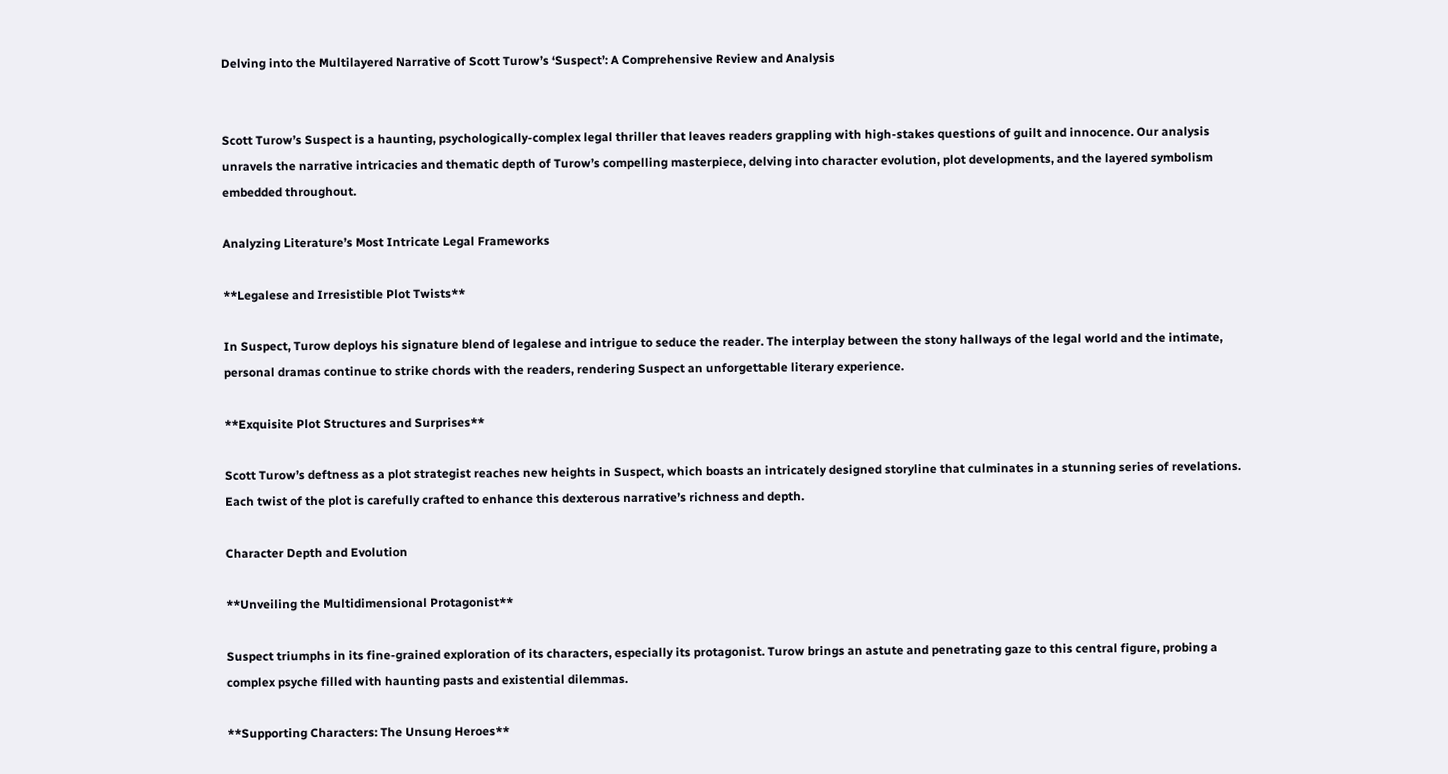Delving into the Multilayered Narrative of Scott Turow’s ‘Suspect’: A Comprehensive Review and Analysis


Scott Turow’s Suspect is a haunting, psychologically-complex legal thriller that leaves readers grappling with high-stakes questions of guilt and innocence. Our analysis unravels the narrative intricacies and thematic depth of Turow’s compelling masterpiece, delving into character evolution, plot developments, and the layered symbolism embedded throughout.

Analyzing Literature’s Most Intricate Legal Frameworks

**Legalese and Irresistible Plot Twists**

In Suspect, Turow deploys his signature blend of legalese and intrigue to seduce the reader. The interplay between the stony hallways of the legal world and the intimate, personal dramas continue to strike chords with the readers, rendering Suspect an unforgettable literary experience.

**Exquisite Plot Structures and Surprises**

Scott Turow’s deftness as a plot strategist reaches new heights in Suspect, which boasts an intricately designed storyline that culminates in a stunning series of revelations. Each twist of the plot is carefully crafted to enhance this dexterous narrative’s richness and depth.

Character Depth and Evolution

**Unveiling the Multidimensional Protagonist**

Suspect triumphs in its fine-grained exploration of its characters, especially its protagonist. Turow brings an astute and penetrating gaze to this central figure, probing a complex psyche filled with haunting pasts and existential dilemmas.

**Supporting Characters: The Unsung Heroes**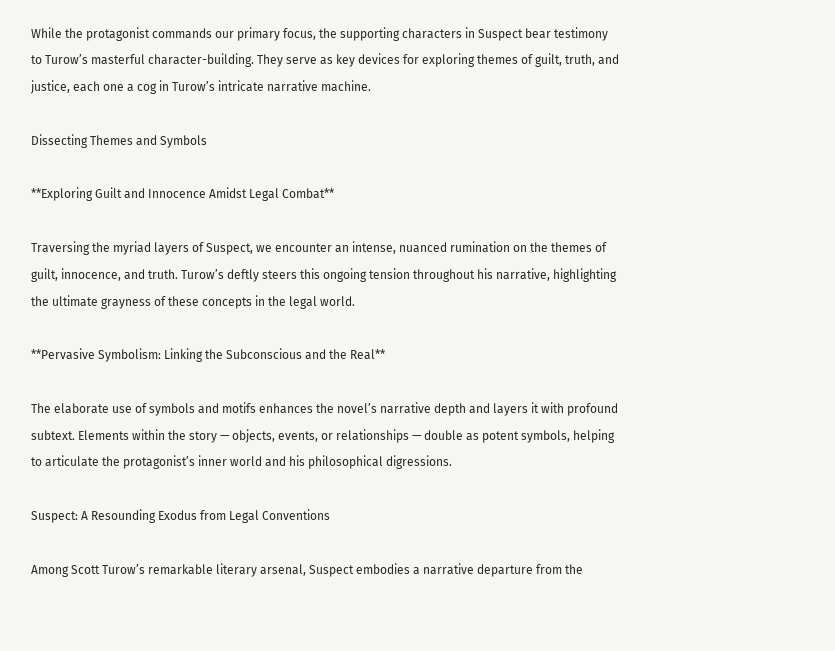While the protagonist commands our primary focus, the supporting characters in Suspect bear testimony to Turow’s masterful character-building. They serve as key devices for exploring themes of guilt, truth, and justice, each one a cog in Turow’s intricate narrative machine.

Dissecting Themes and Symbols

**Exploring Guilt and Innocence Amidst Legal Combat**

Traversing the myriad layers of Suspect, we encounter an intense, nuanced rumination on the themes of guilt, innocence, and truth. Turow’s deftly steers this ongoing tension throughout his narrative, highlighting the ultimate grayness of these concepts in the legal world.

**Pervasive Symbolism: Linking the Subconscious and the Real**

The elaborate use of symbols and motifs enhances the novel’s narrative depth and layers it with profound subtext. Elements within the story — objects, events, or relationships — double as potent symbols, helping to articulate the protagonist’s inner world and his philosophical digressions.

Suspect: A Resounding Exodus from Legal Conventions

Among Scott Turow’s remarkable literary arsenal, Suspect embodies a narrative departure from the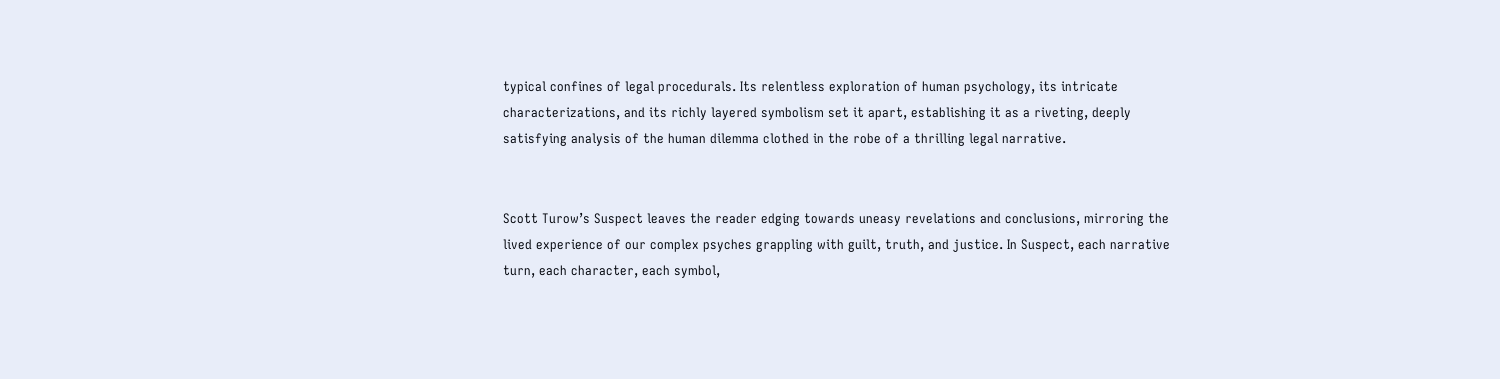typical confines of legal procedurals. Its relentless exploration of human psychology, its intricate characterizations, and its richly layered symbolism set it apart, establishing it as a riveting, deeply satisfying analysis of the human dilemma clothed in the robe of a thrilling legal narrative.


Scott Turow’s Suspect leaves the reader edging towards uneasy revelations and conclusions, mirroring the lived experience of our complex psyches grappling with guilt, truth, and justice. In Suspect, each narrative turn, each character, each symbol,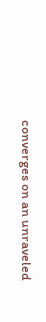converges on an unraveled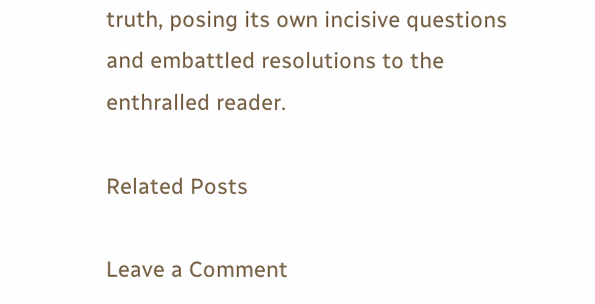truth, posing its own incisive questions and embattled resolutions to the enthralled reader.

Related Posts

Leave a Comment